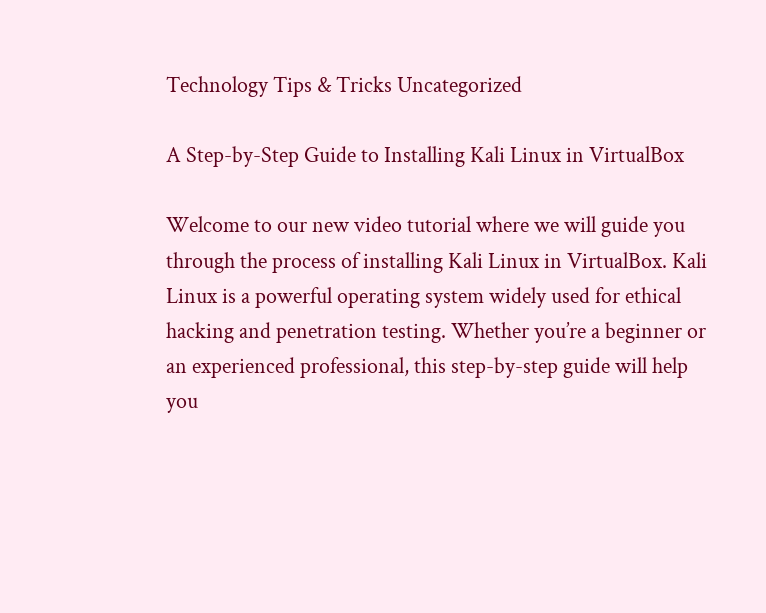Technology Tips & Tricks Uncategorized

A Step-by-Step Guide to Installing Kali Linux in VirtualBox

Welcome to our new video tutorial where we will guide you through the process of installing Kali Linux in VirtualBox. Kali Linux is a powerful operating system widely used for ethical hacking and penetration testing. Whether you’re a beginner or an experienced professional, this step-by-step guide will help you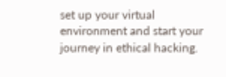set up your virtual environment and start your journey in ethical hacking.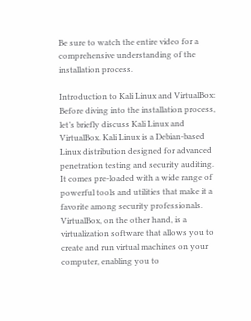Be sure to watch the entire video for a comprehensive understanding of the installation process.

Introduction to Kali Linux and VirtualBox:
Before diving into the installation process, let’s briefly discuss Kali Linux and VirtualBox. Kali Linux is a Debian-based Linux distribution designed for advanced penetration testing and security auditing. It comes pre-loaded with a wide range of powerful tools and utilities that make it a favorite among security professionals. VirtualBox, on the other hand, is a virtualization software that allows you to create and run virtual machines on your computer, enabling you to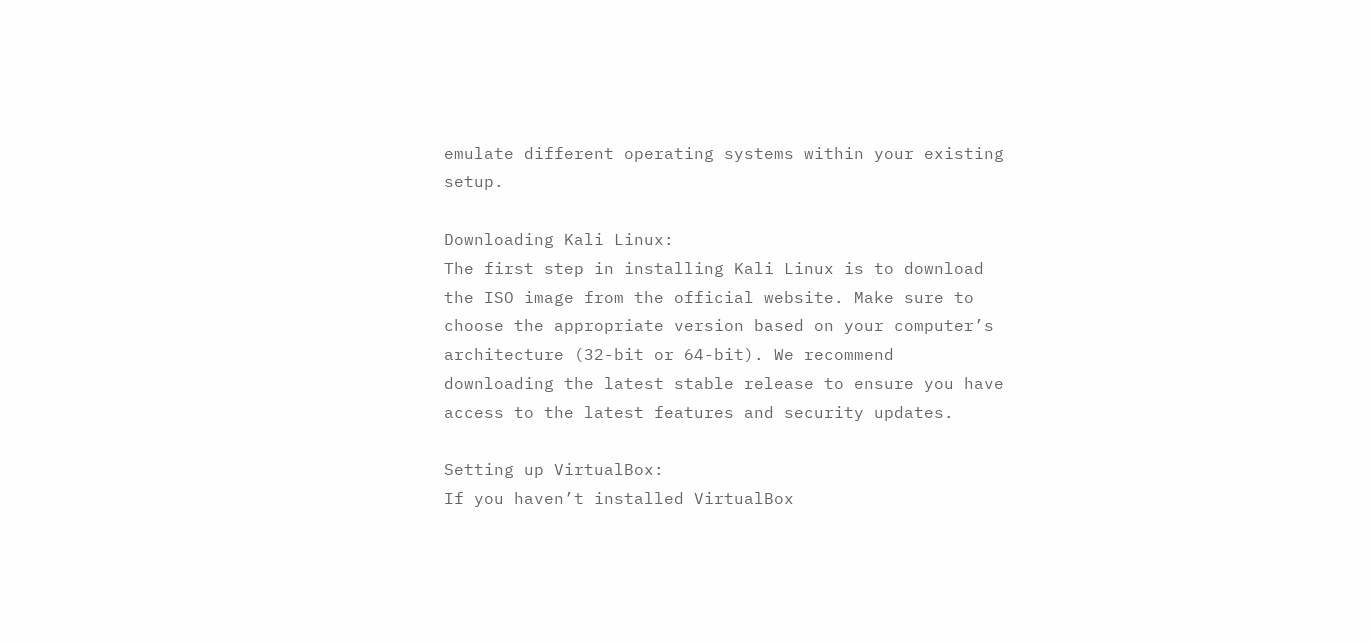emulate different operating systems within your existing setup.

Downloading Kali Linux:
The first step in installing Kali Linux is to download the ISO image from the official website. Make sure to choose the appropriate version based on your computer’s architecture (32-bit or 64-bit). We recommend downloading the latest stable release to ensure you have access to the latest features and security updates.

Setting up VirtualBox:
If you haven’t installed VirtualBox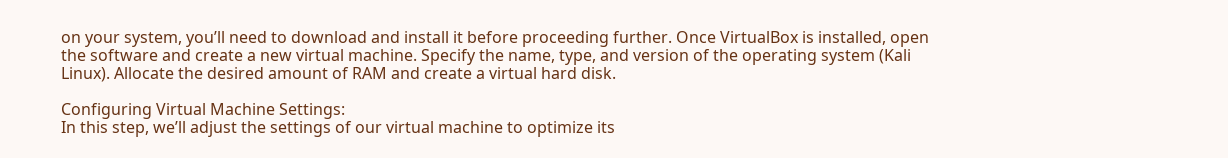on your system, you’ll need to download and install it before proceeding further. Once VirtualBox is installed, open the software and create a new virtual machine. Specify the name, type, and version of the operating system (Kali Linux). Allocate the desired amount of RAM and create a virtual hard disk.

Configuring Virtual Machine Settings:
In this step, we’ll adjust the settings of our virtual machine to optimize its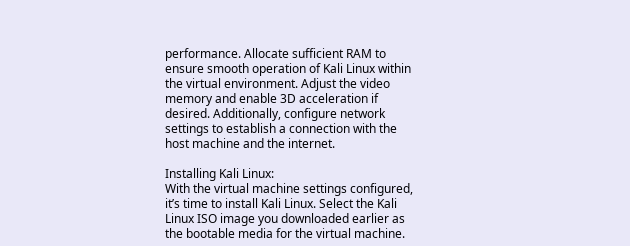performance. Allocate sufficient RAM to ensure smooth operation of Kali Linux within the virtual environment. Adjust the video memory and enable 3D acceleration if desired. Additionally, configure network settings to establish a connection with the host machine and the internet.

Installing Kali Linux:
With the virtual machine settings configured, it’s time to install Kali Linux. Select the Kali Linux ISO image you downloaded earlier as the bootable media for the virtual machine.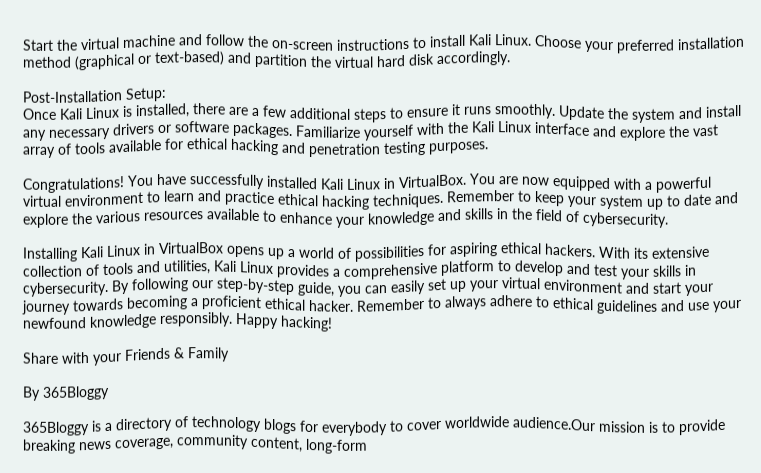Start the virtual machine and follow the on-screen instructions to install Kali Linux. Choose your preferred installation method (graphical or text-based) and partition the virtual hard disk accordingly.

Post-Installation Setup:
Once Kali Linux is installed, there are a few additional steps to ensure it runs smoothly. Update the system and install any necessary drivers or software packages. Familiarize yourself with the Kali Linux interface and explore the vast array of tools available for ethical hacking and penetration testing purposes.

Congratulations! You have successfully installed Kali Linux in VirtualBox. You are now equipped with a powerful virtual environment to learn and practice ethical hacking techniques. Remember to keep your system up to date and explore the various resources available to enhance your knowledge and skills in the field of cybersecurity.

Installing Kali Linux in VirtualBox opens up a world of possibilities for aspiring ethical hackers. With its extensive collection of tools and utilities, Kali Linux provides a comprehensive platform to develop and test your skills in cybersecurity. By following our step-by-step guide, you can easily set up your virtual environment and start your journey towards becoming a proficient ethical hacker. Remember to always adhere to ethical guidelines and use your newfound knowledge responsibly. Happy hacking!

Share with your Friends & Family

By 365Bloggy

365Bloggy is a directory of technology blogs for everybody to cover worldwide audience.Our mission is to provide breaking news coverage, community content, long-form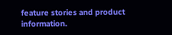feature stories and product information.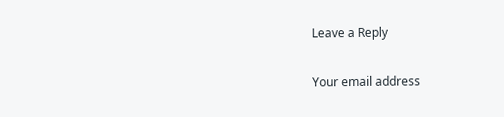Leave a Reply

Your email address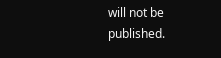will not be published.